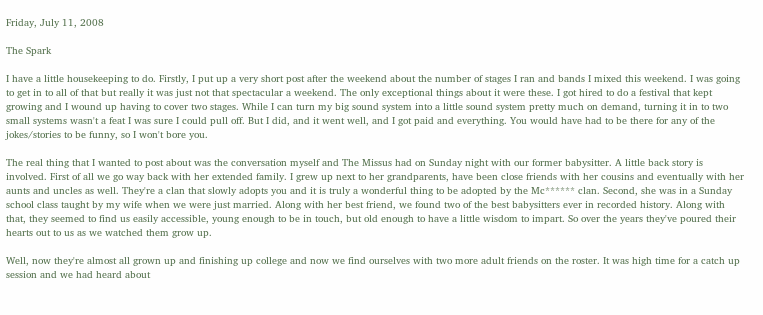Friday, July 11, 2008

The Spark

I have a little housekeeping to do. Firstly, I put up a very short post after the weekend about the number of stages I ran and bands I mixed this weekend. I was going to get in to all of that but really it was just not that spectacular a weekend. The only exceptional things about it were these. I got hired to do a festival that kept growing and I wound up having to cover two stages. While I can turn my big sound system into a little sound system pretty much on demand, turning it in to two small systems wasn't a feat I was sure I could pull off. But I did, and it went well, and I got paid and everything. You would have had to be there for any of the jokes/stories to be funny, so I won't bore you.

The real thing that I wanted to post about was the conversation myself and The Missus had on Sunday night with our former babysitter. A little back story is involved. First of all we go way back with her extended family. I grew up next to her grandparents, have been close friends with her cousins and eventually with her aunts and uncles as well. They're a clan that slowly adopts you and it is truly a wonderful thing to be adopted by the Mc****** clan. Second, she was in a Sunday school class taught by my wife when we were just married. Along with her best friend, we found two of the best babysitters ever in recorded history. Along with that, they seemed to find us easily accessible, young enough to be in touch, but old enough to have a little wisdom to impart. So over the years they've poured their hearts out to us as we watched them grow up.

Well, now they're almost all grown up and finishing up college and now we find ourselves with two more adult friends on the roster. It was high time for a catch up session and we had heard about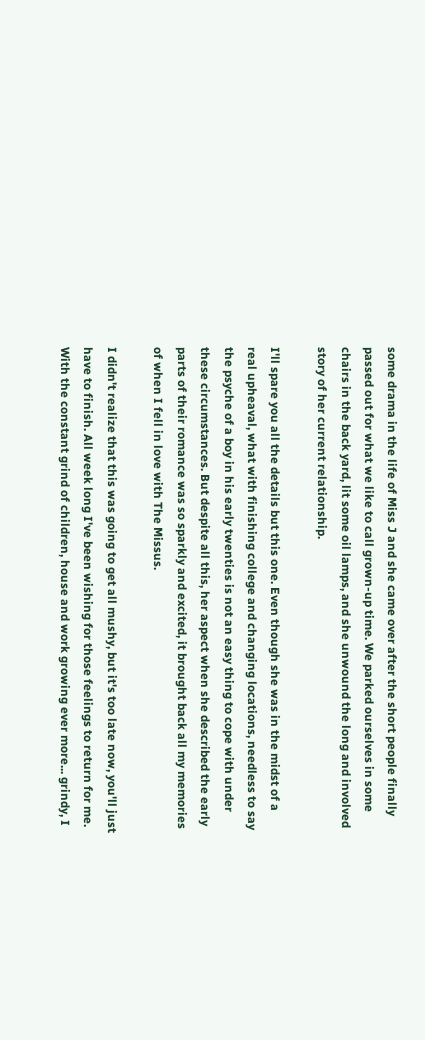some drama in the life of Miss J and she came over after the short people finally passed out for what we like to call grown-up time. We parked ourselves in some chairs in the back yard, lit some oil lamps, and she unwound the long and involved story of her current relationship.

I'll spare you all the details but this one. Even though she was in the midst of a real upheaval, what with finishing college and changing locations, needless to say the psyche of a boy in his early twenties is not an easy thing to cope with under these circumstances. But despite all this, her aspect when she described the early parts of their romance was so sparkly and excited, it brought back all my memories of when I fell in love with The Missus.

I didn't realize that this was going to get all mushy, but it's too late now, you'll just have to finish. All week long I've been wishing for those feelings to return for me. With the constant grind of children, house and work growing ever more... grindy, I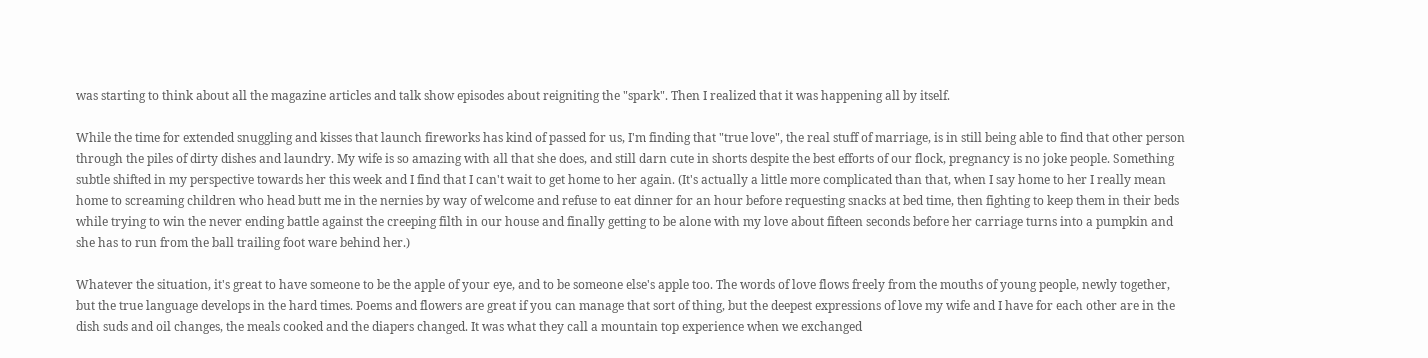was starting to think about all the magazine articles and talk show episodes about reigniting the "spark". Then I realized that it was happening all by itself.

While the time for extended snuggling and kisses that launch fireworks has kind of passed for us, I'm finding that "true love", the real stuff of marriage, is in still being able to find that other person through the piles of dirty dishes and laundry. My wife is so amazing with all that she does, and still darn cute in shorts despite the best efforts of our flock, pregnancy is no joke people. Something subtle shifted in my perspective towards her this week and I find that I can't wait to get home to her again. (It's actually a little more complicated than that, when I say home to her I really mean home to screaming children who head butt me in the nernies by way of welcome and refuse to eat dinner for an hour before requesting snacks at bed time, then fighting to keep them in their beds while trying to win the never ending battle against the creeping filth in our house and finally getting to be alone with my love about fifteen seconds before her carriage turns into a pumpkin and she has to run from the ball trailing foot ware behind her.)

Whatever the situation, it's great to have someone to be the apple of your eye, and to be someone else's apple too. The words of love flows freely from the mouths of young people, newly together, but the true language develops in the hard times. Poems and flowers are great if you can manage that sort of thing, but the deepest expressions of love my wife and I have for each other are in the dish suds and oil changes, the meals cooked and the diapers changed. It was what they call a mountain top experience when we exchanged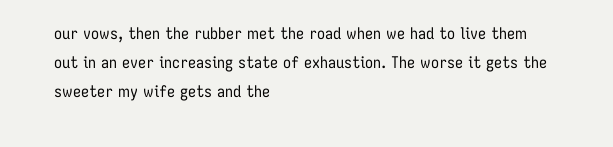our vows, then the rubber met the road when we had to live them out in an ever increasing state of exhaustion. The worse it gets the sweeter my wife gets and the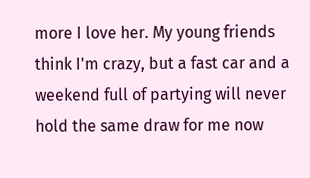more I love her. My young friends think I'm crazy, but a fast car and a weekend full of partying will never hold the same draw for me now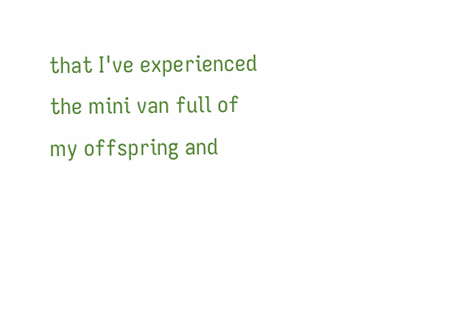that I've experienced the mini van full of my offspring and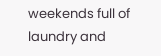weekends full of laundry and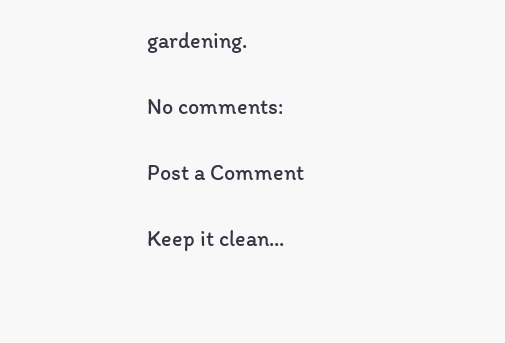gardening.

No comments:

Post a Comment

Keep it clean...